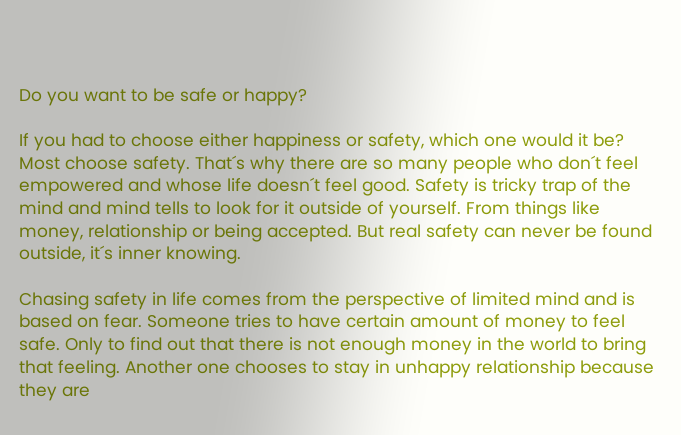Do you want to be safe or happy?

If you had to choose either happiness or safety, which one would it be? Most choose safety. That´s why there are so many people who don´t feel empowered and whose life doesn´t feel good. Safety is tricky trap of the mind and mind tells to look for it outside of yourself. From things like money, relationship or being accepted. But real safety can never be found outside, it´s inner knowing.

Chasing safety in life comes from the perspective of limited mind and is based on fear. Someone tries to have certain amount of money to feel safe. Only to find out that there is not enough money in the world to bring that feeling. Another one chooses to stay in unhappy relationship because they are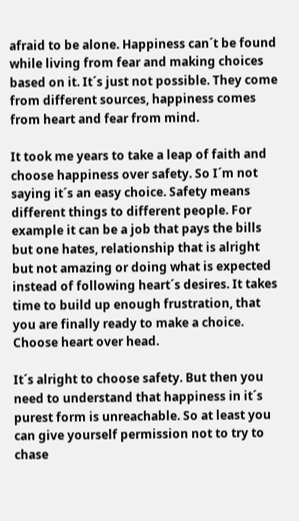afraid to be alone. Happiness can´t be found while living from fear and making choices based on it. It´s just not possible. They come from different sources, happiness comes from heart and fear from mind.

It took me years to take a leap of faith and choose happiness over safety. So I´m not saying it´s an easy choice. Safety means different things to different people. For example it can be a job that pays the bills but one hates, relationship that is alright but not amazing or doing what is expected instead of following heart´s desires. It takes time to build up enough frustration, that you are finally ready to make a choice. Choose heart over head.

It´s alright to choose safety. But then you need to understand that happiness in it´s purest form is unreachable. So at least you can give yourself permission not to try to chase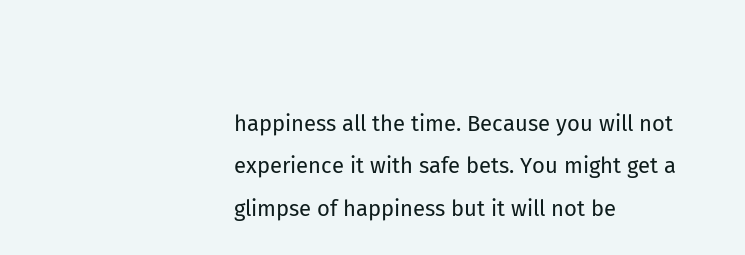happiness all the time. Because you will not experience it with safe bets. You might get a glimpse of happiness but it will not be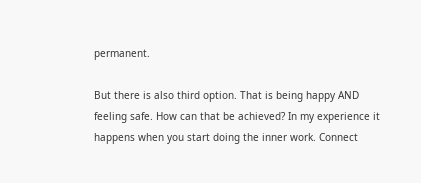permanent.

But there is also third option. That is being happy AND feeling safe. How can that be achieved? In my experience it happens when you start doing the inner work. Connect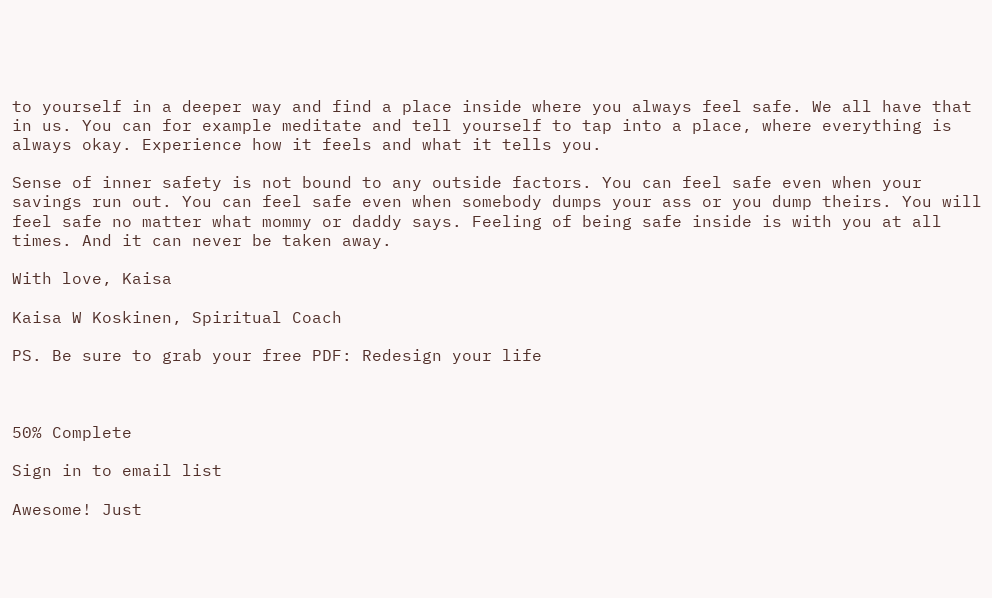to yourself in a deeper way and find a place inside where you always feel safe. We all have that in us. You can for example meditate and tell yourself to tap into a place, where everything is always okay. Experience how it feels and what it tells you.

Sense of inner safety is not bound to any outside factors. You can feel safe even when your savings run out. You can feel safe even when somebody dumps your ass or you dump theirs. You will feel safe no matter what mommy or daddy says. Feeling of being safe inside is with you at all times. And it can never be taken away.

With love, Kaisa

Kaisa W Koskinen, Spiritual Coach

PS. Be sure to grab your free PDF: Redesign your life



50% Complete

Sign in to email list

Awesome! Just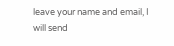leave your name and email, I will send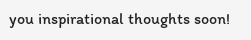you inspirational thoughts soon!